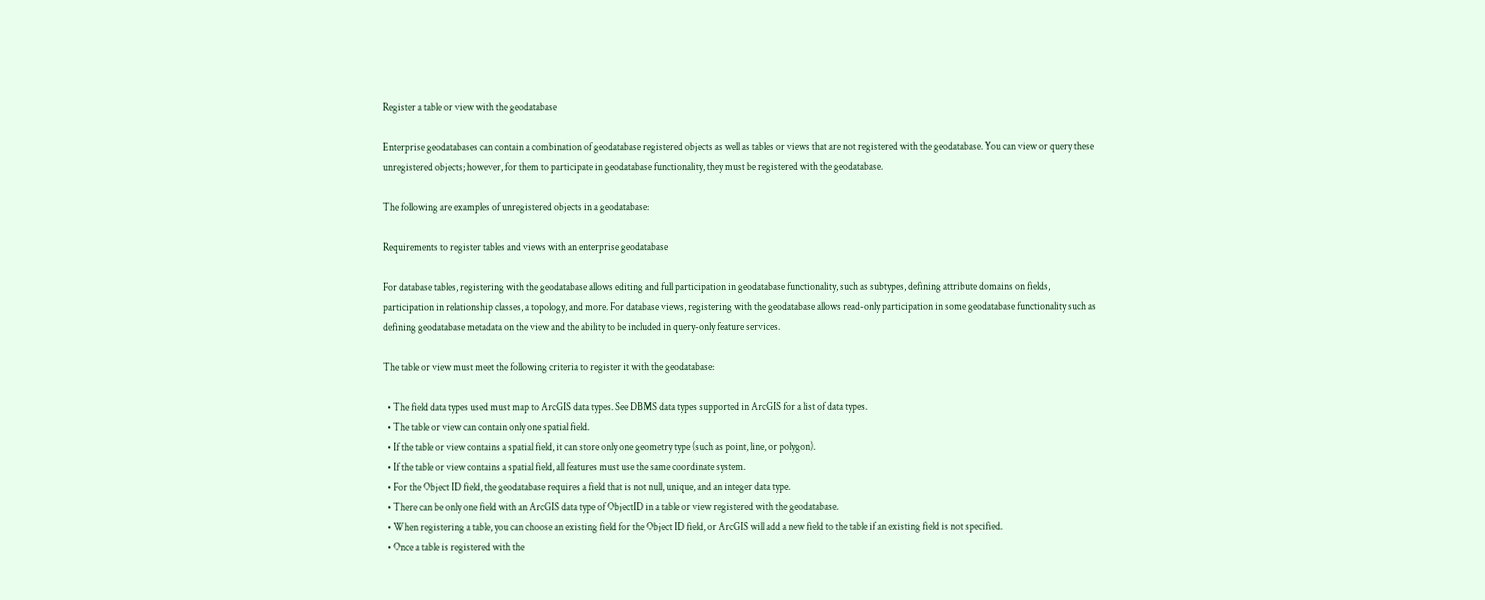Register a table or view with the geodatabase

Enterprise geodatabases can contain a combination of geodatabase registered objects as well as tables or views that are not registered with the geodatabase. You can view or query these unregistered objects; however, for them to participate in geodatabase functionality, they must be registered with the geodatabase.

The following are examples of unregistered objects in a geodatabase:

Requirements to register tables and views with an enterprise geodatabase

For database tables, registering with the geodatabase allows editing and full participation in geodatabase functionality, such as subtypes, defining attribute domains on fields, participation in relationship classes, a topology, and more. For database views, registering with the geodatabase allows read-only participation in some geodatabase functionality such as defining geodatabase metadata on the view and the ability to be included in query-only feature services.

The table or view must meet the following criteria to register it with the geodatabase:

  • The field data types used must map to ArcGIS data types. See DBMS data types supported in ArcGIS for a list of data types.
  • The table or view can contain only one spatial field.
  • If the table or view contains a spatial field, it can store only one geometry type (such as point, line, or polygon).
  • If the table or view contains a spatial field, all features must use the same coordinate system.
  • For the Object ID field, the geodatabase requires a field that is not null, unique, and an integer data type.
  • There can be only one field with an ArcGIS data type of ObjectID in a table or view registered with the geodatabase.
  • When registering a table, you can choose an existing field for the Object ID field, or ArcGIS will add a new field to the table if an existing field is not specified.
  • Once a table is registered with the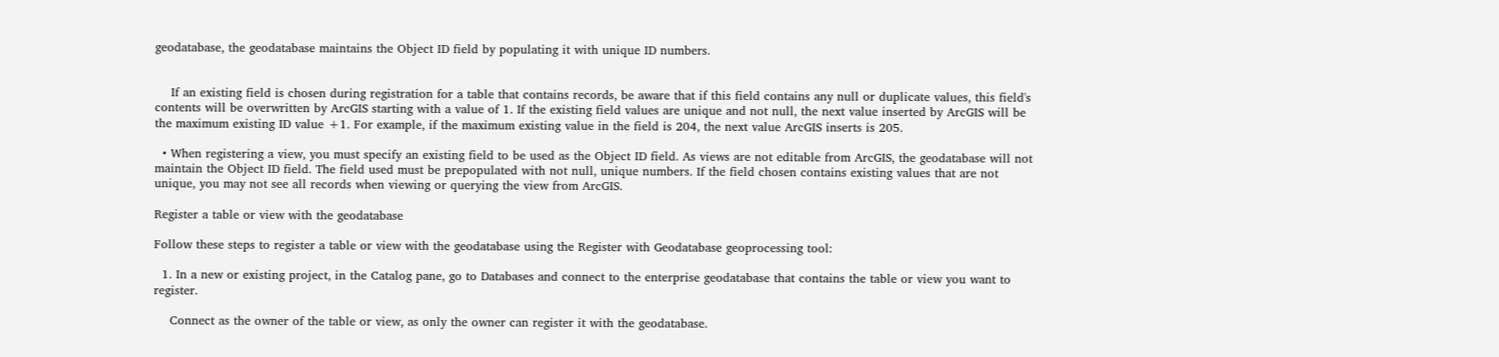geodatabase, the geodatabase maintains the Object ID field by populating it with unique ID numbers.


    If an existing field is chosen during registration for a table that contains records, be aware that if this field contains any null or duplicate values, this field's contents will be overwritten by ArcGIS starting with a value of 1. If the existing field values are unique and not null, the next value inserted by ArcGIS will be the maximum existing ID value +1. For example, if the maximum existing value in the field is 204, the next value ArcGIS inserts is 205.

  • When registering a view, you must specify an existing field to be used as the Object ID field. As views are not editable from ArcGIS, the geodatabase will not maintain the Object ID field. The field used must be prepopulated with not null, unique numbers. If the field chosen contains existing values that are not unique, you may not see all records when viewing or querying the view from ArcGIS.

Register a table or view with the geodatabase

Follow these steps to register a table or view with the geodatabase using the Register with Geodatabase geoprocessing tool:

  1. In a new or existing project, in the Catalog pane, go to Databases and connect to the enterprise geodatabase that contains the table or view you want to register.

    Connect as the owner of the table or view, as only the owner can register it with the geodatabase.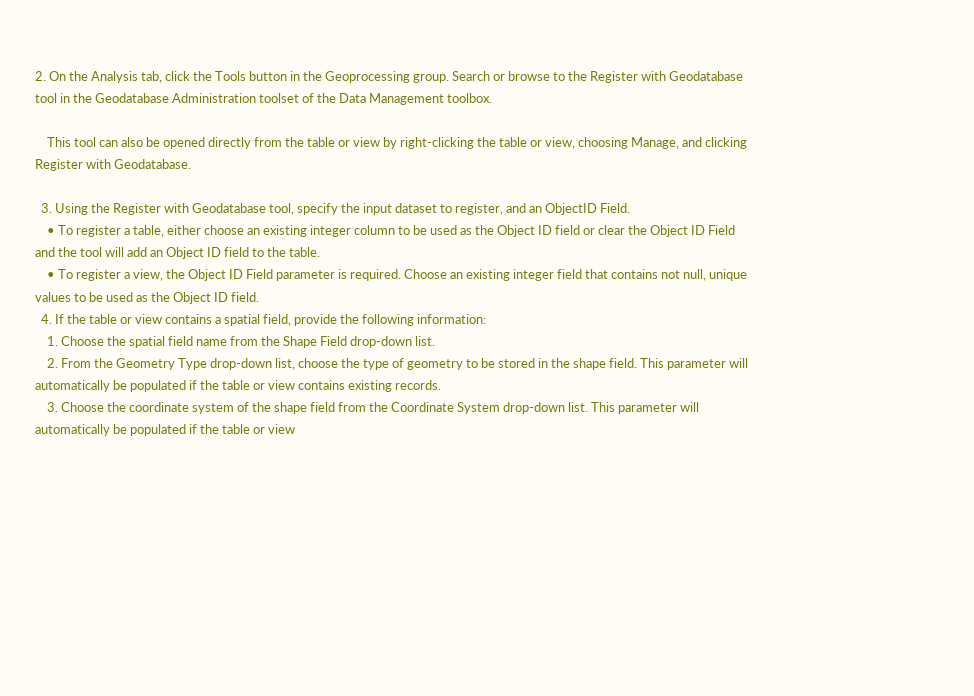2. On the Analysis tab, click the Tools button in the Geoprocessing group. Search or browse to the Register with Geodatabase tool in the Geodatabase Administration toolset of the Data Management toolbox.

    This tool can also be opened directly from the table or view by right-clicking the table or view, choosing Manage, and clicking Register with Geodatabase.

  3. Using the Register with Geodatabase tool, specify the input dataset to register, and an ObjectID Field.
    • To register a table, either choose an existing integer column to be used as the Object ID field or clear the Object ID Field and the tool will add an Object ID field to the table.
    • To register a view, the Object ID Field parameter is required. Choose an existing integer field that contains not null, unique values to be used as the Object ID field.
  4. If the table or view contains a spatial field, provide the following information:
    1. Choose the spatial field name from the Shape Field drop-down list.
    2. From the Geometry Type drop-down list, choose the type of geometry to be stored in the shape field. This parameter will automatically be populated if the table or view contains existing records.
    3. Choose the coordinate system of the shape field from the Coordinate System drop-down list. This parameter will automatically be populated if the table or view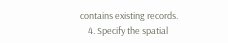contains existing records.
    4. Specify the spatial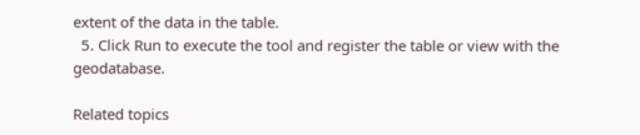extent of the data in the table.
  5. Click Run to execute the tool and register the table or view with the geodatabase.

Related topics